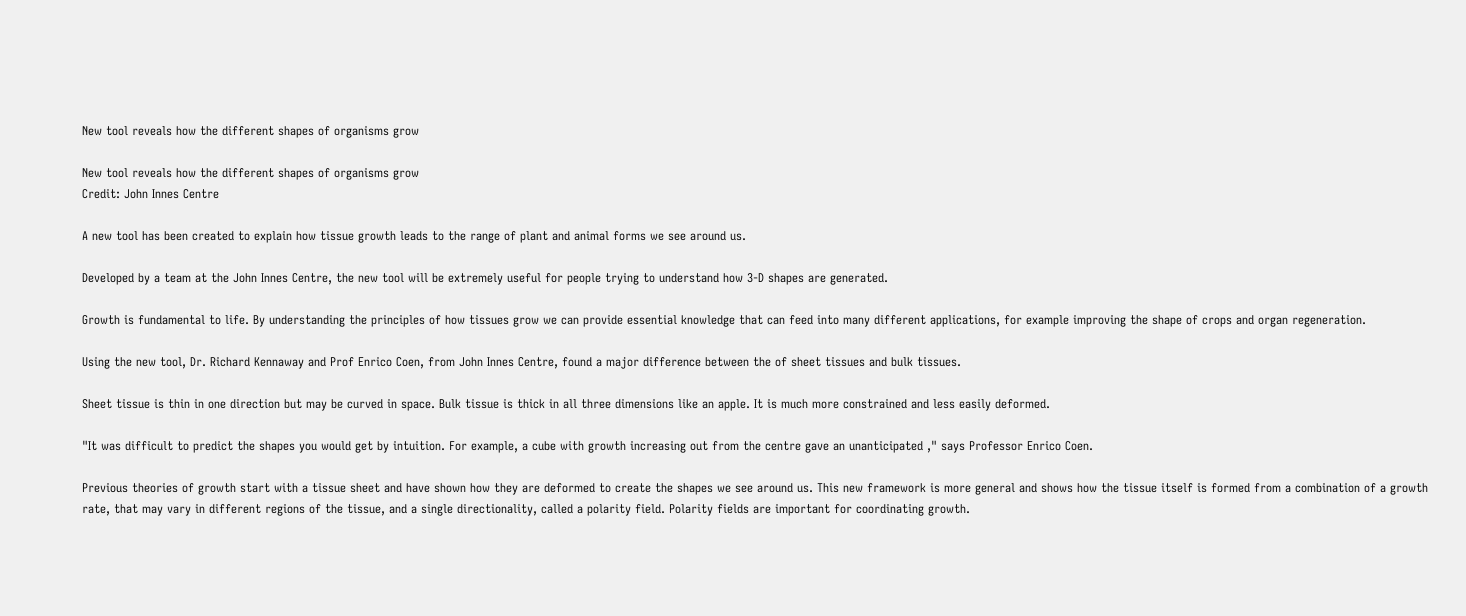New tool reveals how the different shapes of organisms grow

New tool reveals how the different shapes of organisms grow
Credit: John Innes Centre

A new tool has been created to explain how tissue growth leads to the range of plant and animal forms we see around us.

Developed by a team at the John Innes Centre, the new tool will be extremely useful for people trying to understand how 3-D shapes are generated.

Growth is fundamental to life. By understanding the principles of how tissues grow we can provide essential knowledge that can feed into many different applications, for example improving the shape of crops and organ regeneration.

Using the new tool, Dr. Richard Kennaway and Prof Enrico Coen, from John Innes Centre, found a major difference between the of sheet tissues and bulk tissues.

Sheet tissue is thin in one direction but may be curved in space. Bulk tissue is thick in all three dimensions like an apple. It is much more constrained and less easily deformed.

"It was difficult to predict the shapes you would get by intuition. For example, a cube with growth increasing out from the centre gave an unanticipated ," says Professor Enrico Coen.

Previous theories of growth start with a tissue sheet and have shown how they are deformed to create the shapes we see around us. This new framework is more general and shows how the tissue itself is formed from a combination of a growth rate, that may vary in different regions of the tissue, and a single directionality, called a polarity field. Polarity fields are important for coordinating growth.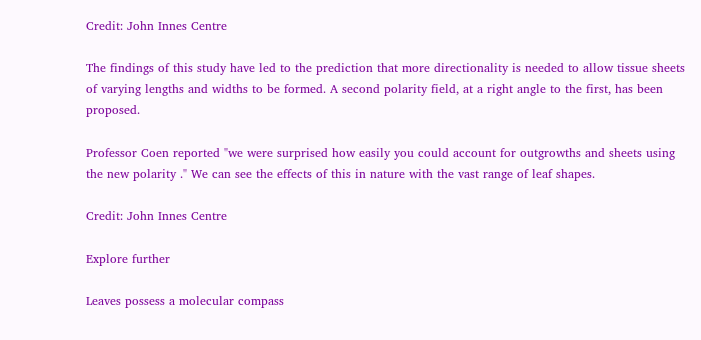Credit: John Innes Centre

The findings of this study have led to the prediction that more directionality is needed to allow tissue sheets of varying lengths and widths to be formed. A second polarity field, at a right angle to the first, has been proposed.

Professor Coen reported "we were surprised how easily you could account for outgrowths and sheets using the new polarity ." We can see the effects of this in nature with the vast range of leaf shapes.

Credit: John Innes Centre

Explore further

Leaves possess a molecular compass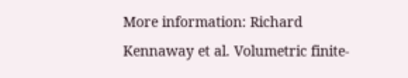More information: Richard Kennaway et al. Volumetric finite-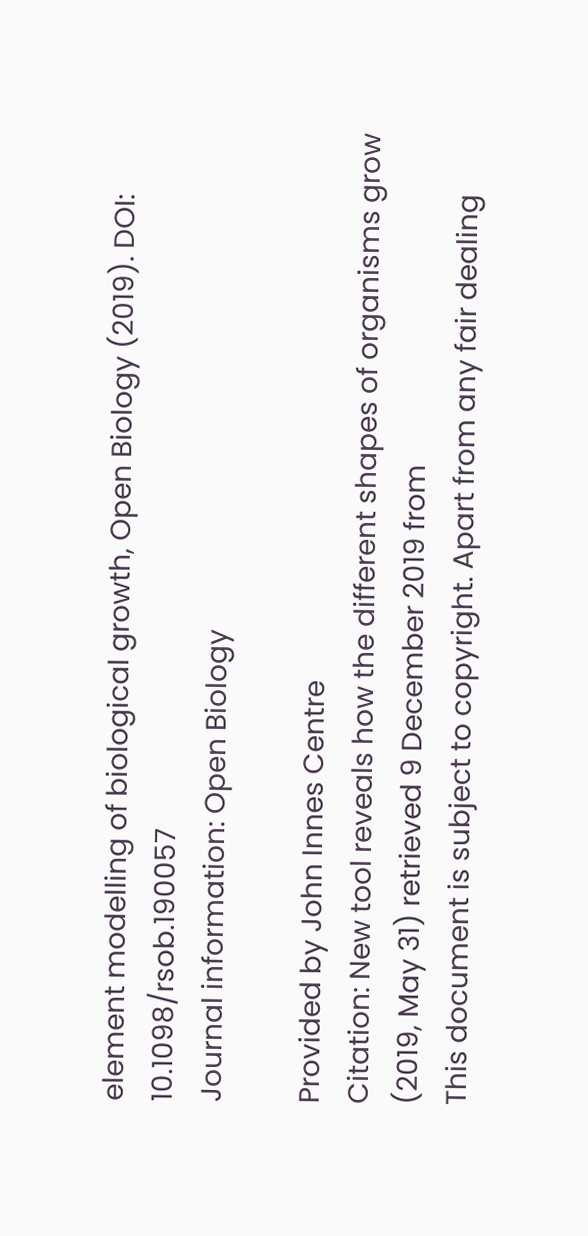element modelling of biological growth, Open Biology (2019). DOI: 10.1098/rsob.190057
Journal information: Open Biology

Provided by John Innes Centre
Citation: New tool reveals how the different shapes of organisms grow (2019, May 31) retrieved 9 December 2019 from
This document is subject to copyright. Apart from any fair dealing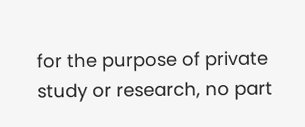for the purpose of private study or research, no part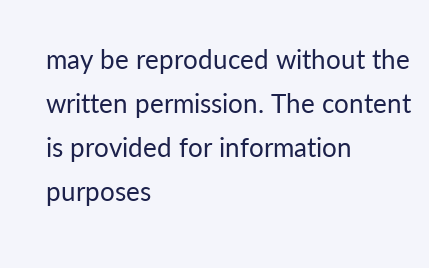may be reproduced without the written permission. The content is provided for information purposes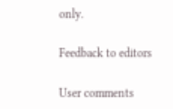only.

Feedback to editors

User comments